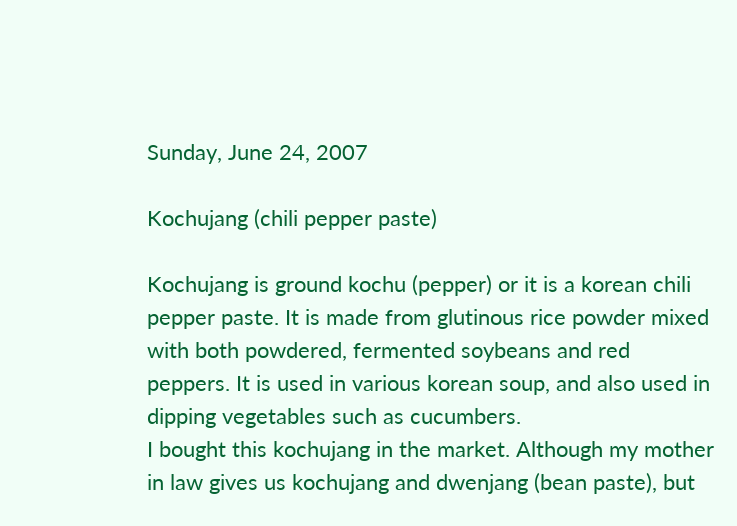Sunday, June 24, 2007

Kochujang (chili pepper paste)

Kochujang is ground kochu (pepper) or it is a korean chili pepper paste. It is made from glutinous rice powder mixed with both powdered, fermented soybeans and red peppers. It is used in various korean soup, and also used in dipping vegetables such as cucumbers.
I bought this kochujang in the market. Although my mother in law gives us kochujang and dwenjang (bean paste), but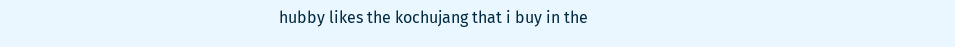hubby likes the kochujang that i buy in the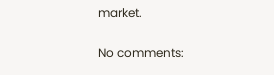market.

No comments: